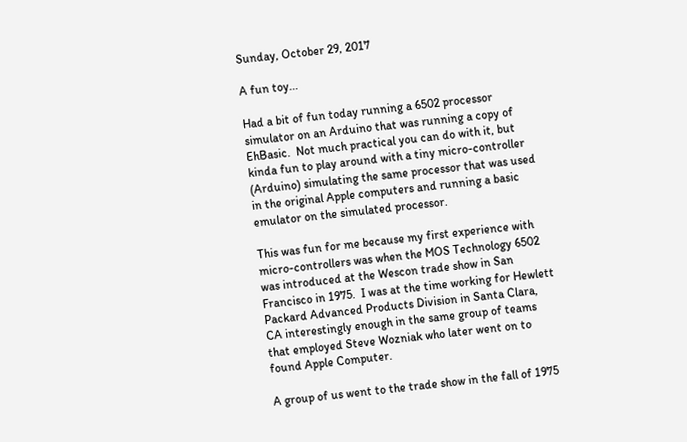Sunday, October 29, 2017

A fun toy...

Had a bit of fun today running a 6502 processor simulator on an Arduino that was running a copy of EhBasic.  Not much practical you can do with it, but kinda fun to play around with a tiny micro-controller (Arduino) simulating the same processor that was used in the original Apple computers and running a basic emulator on the simulated processor.

This was fun for me because my first experience with micro-controllers was when the MOS Technology 6502 was introduced at the Wescon trade show in San Francisco in 1975.  I was at the time working for Hewlett Packard Advanced Products Division in Santa Clara, CA interestingly enough in the same group of teams that employed Steve Wozniak who later went on to found Apple Computer.

A group of us went to the trade show in the fall of 1975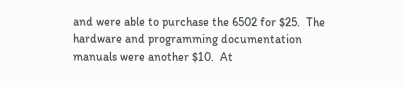and were able to purchase the 6502 for $25.  The hardware and programming documentation manuals were another $10.  At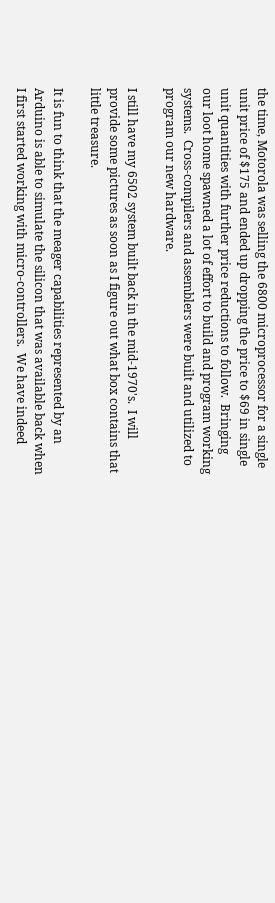the time, Motorola was selling the 6800 microprocessor for a single unit price of $175 and ended up dropping the price to $69 in single unit quantities with further price reductions to follow.  Bringing our loot home spawned a lot of effort to build and program working systems.  Cross-compilers and assemblers were built and utilized to program our new hardware.

I still have my 6502 system built back in the mid-1970's.  I will provide some pictures as soon as I figure out what box contains that little treasure.

It is fun to think that the meager capabilities represented by an Arduino is able to simulate the silicon that was available back when I first started working with micro-controllers.  We have indeed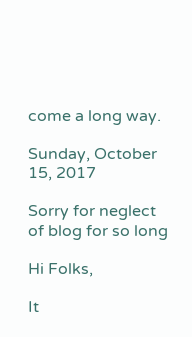come a long way.

Sunday, October 15, 2017

Sorry for neglect of blog for so long

Hi Folks,

It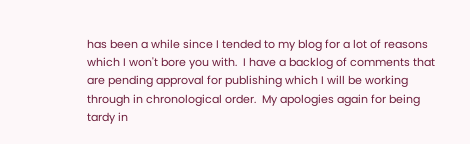has been a while since I tended to my blog for a lot of reasons which I won't bore you with.  I have a backlog of comments that are pending approval for publishing which I will be working through in chronological order.  My apologies again for being tardy in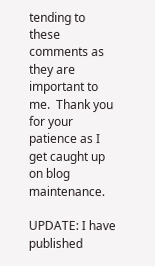tending to these comments as they are important to me.  Thank you for your patience as I get caught up on blog maintenance.

UPDATE: I have published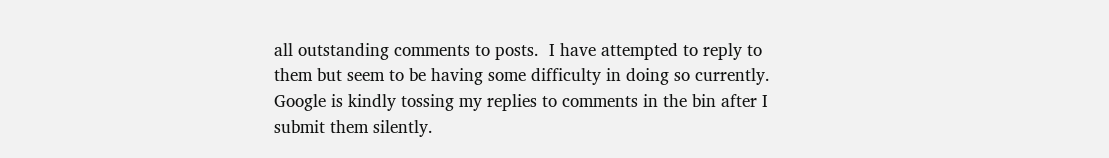all outstanding comments to posts.  I have attempted to reply to them but seem to be having some difficulty in doing so currently.  Google is kindly tossing my replies to comments in the bin after I submit them silently.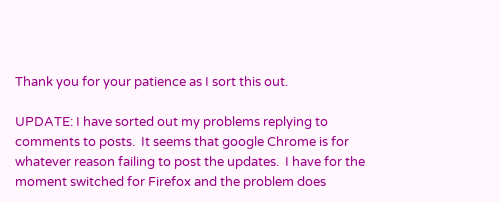Thank you for your patience as I sort this out.

UPDATE: I have sorted out my problems replying to comments to posts.  It seems that google Chrome is for whatever reason failing to post the updates.  I have for the moment switched for Firefox and the problem does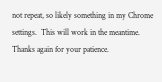not repeat, so likely something in my Chrome settings.  This will work in the meantime.  Thanks again for your patience.